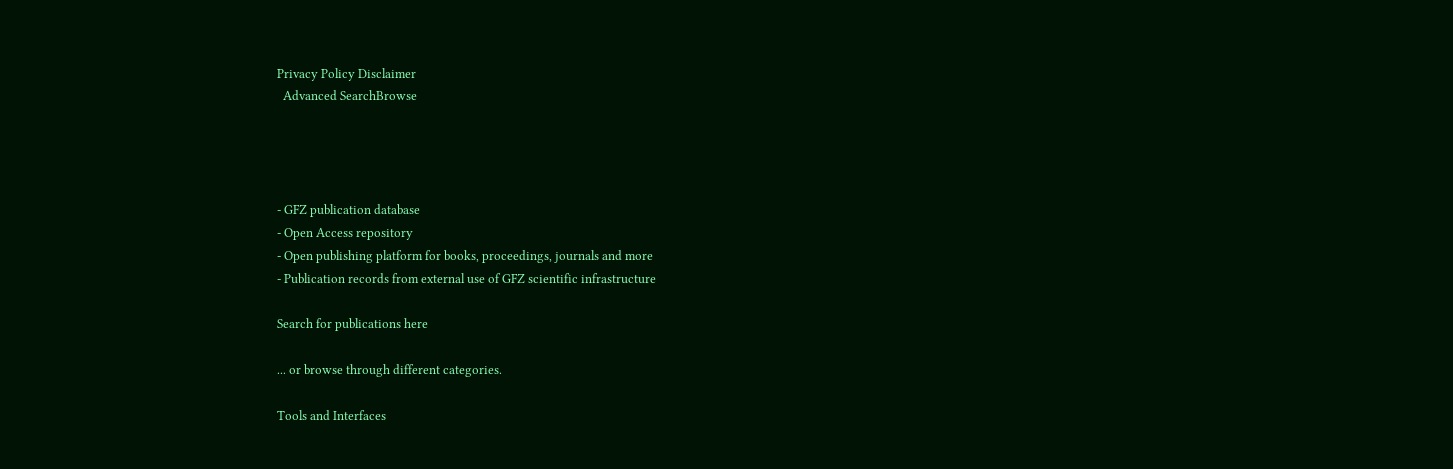Privacy Policy Disclaimer
  Advanced SearchBrowse




- GFZ publication database
- Open Access repository
- Open publishing platform for books, proceedings, journals and more
- Publication records from external use of GFZ scientific infrastructure

Search for publications here

... or browse through different categories.

Tools and Interfaces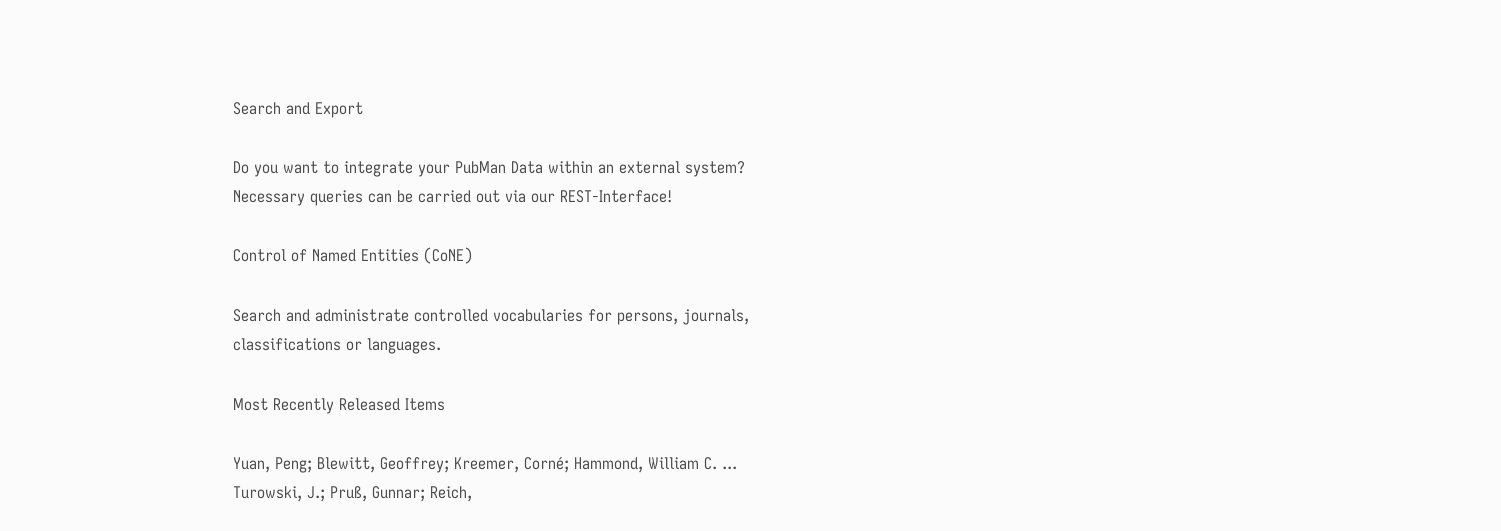Search and Export

Do you want to integrate your PubMan Data within an external system?
Necessary queries can be carried out via our REST-Interface!

Control of Named Entities (CoNE)

Search and administrate controlled vocabularies for persons, journals, classifications or languages.

Most Recently Released Items

Yuan, Peng; Blewitt, Geoffrey; Kreemer, Corné; Hammond, William C. ...
Turowski, J.; Pruß, Gunnar; Reich,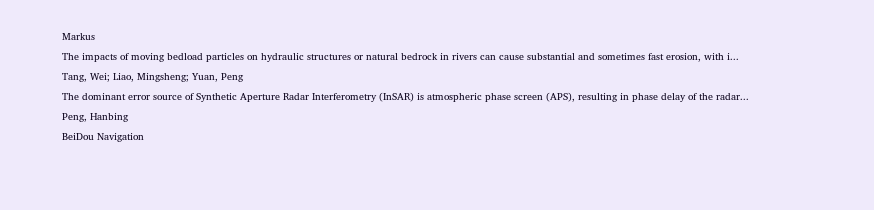Markus
The impacts of moving bedload particles on hydraulic structures or natural bedrock in rivers can cause substantial and sometimes fast erosion, with i...
Tang, Wei; Liao, Mingsheng; Yuan, Peng
The dominant error source of Synthetic Aperture Radar Interferometry (InSAR) is atmospheric phase screen (APS), resulting in phase delay of the radar...
Peng, Hanbing
BeiDou Navigation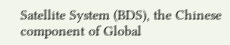Satellite System (BDS), the Chinese component of Global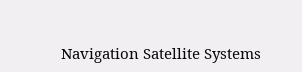Navigation Satellite Systems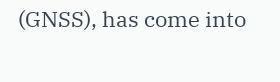(GNSS), has come into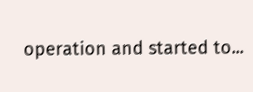operation and started to...